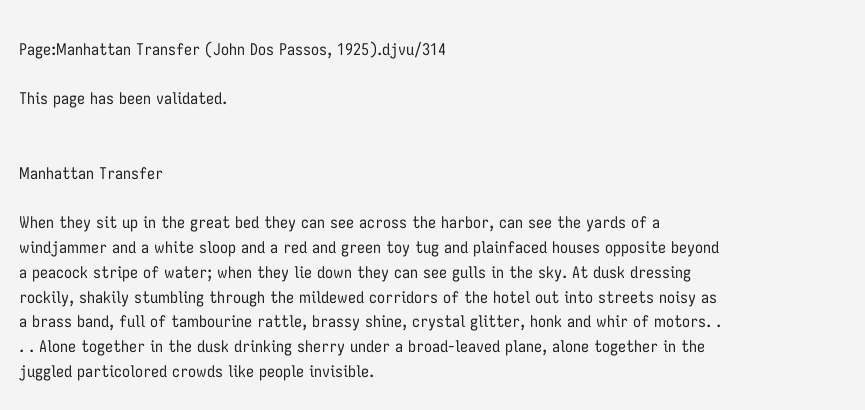Page:Manhattan Transfer (John Dos Passos, 1925).djvu/314

This page has been validated.


Manhattan Transfer

When they sit up in the great bed they can see across the harbor, can see the yards of a windjammer and a white sloop and a red and green toy tug and plainfaced houses opposite beyond a peacock stripe of water; when they lie down they can see gulls in the sky. At dusk dressing rockily, shakily stumbling through the mildewed corridors of the hotel out into streets noisy as a brass band, full of tambourine rattle, brassy shine, crystal glitter, honk and whir of motors. . . . Alone together in the dusk drinking sherry under a broad-leaved plane, alone together in the juggled particolored crowds like people invisible.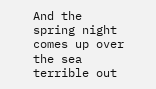And the spring night comes up over the sea terrible out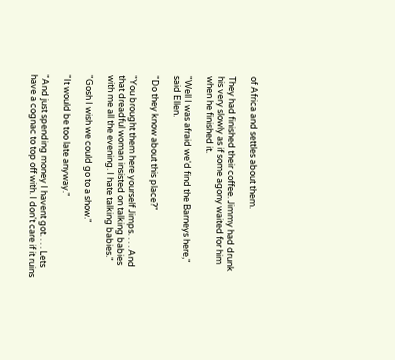of Africa and settles about them.

They had finished their coffee. Jimmy had drunk his very slowly as if some agony waited for him when he finished it.

"Well I was afraid we'd find the Barneys here," said Ellen.

"Do they know about this place?"

"You brought them here yourself Jimps. . . . And that dreadful woman insisted on talking babies with me all the evening. I hate talking babies."

"Gosh I wish we could go to a show."

"It would be too late anyway."

"And just spending money I havent got. . . . Lets have a cognac to top off with. I don't care if it ruins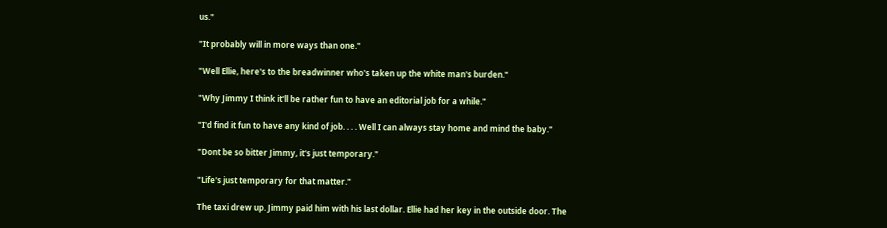us."

"It probably will in more ways than one."

"Well Ellie, here's to the breadwinner who's taken up the white man's burden."

"Why Jimmy I think it'll be rather fun to have an editorial job for a while."

"I'd find it fun to have any kind of job. . . . Well I can always stay home and mind the baby."

"Dont be so bitter Jimmy, it's just temporary."

"Life's just temporary for that matter."

The taxi drew up. Jimmy paid him with his last dollar. Ellie had her key in the outside door. The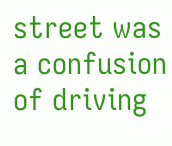street was a confusion of driving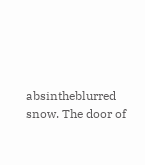absintheblurred snow. The door of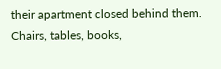their apartment closed behind them. Chairs, tables, books,